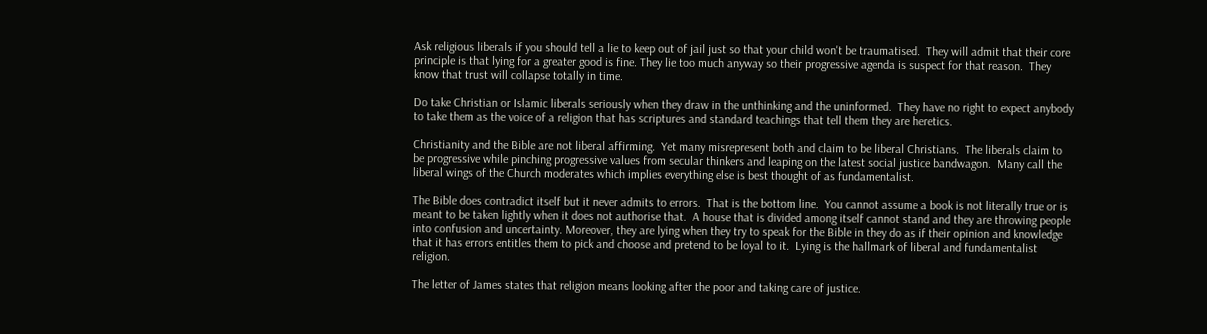Ask religious liberals if you should tell a lie to keep out of jail just so that your child won't be traumatised.  They will admit that their core principle is that lying for a greater good is fine. They lie too much anyway so their progressive agenda is suspect for that reason.  They know that trust will collapse totally in time.

Do take Christian or Islamic liberals seriously when they draw in the unthinking and the uninformed.  They have no right to expect anybody to take them as the voice of a religion that has scriptures and standard teachings that tell them they are heretics.

Christianity and the Bible are not liberal affirming.  Yet many misrepresent both and claim to be liberal Christians.  The liberals claim to be progressive while pinching progressive values from secular thinkers and leaping on the latest social justice bandwagon.  Many call the liberal wings of the Church moderates which implies everything else is best thought of as fundamentalist.

The Bible does contradict itself but it never admits to errors.  That is the bottom line.  You cannot assume a book is not literally true or is meant to be taken lightly when it does not authorise that.  A house that is divided among itself cannot stand and they are throwing people into confusion and uncertainty. Moreover, they are lying when they try to speak for the Bible in they do as if their opinion and knowledge that it has errors entitles them to pick and choose and pretend to be loyal to it.  Lying is the hallmark of liberal and fundamentalist religion.

The letter of James states that religion means looking after the poor and taking care of justice.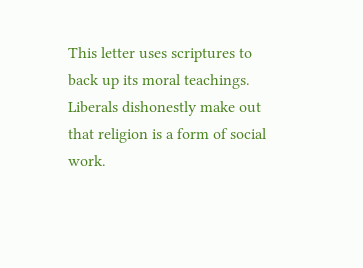This letter uses scriptures to back up its moral teachings.  Liberals dishonestly make out that religion is a form of social work.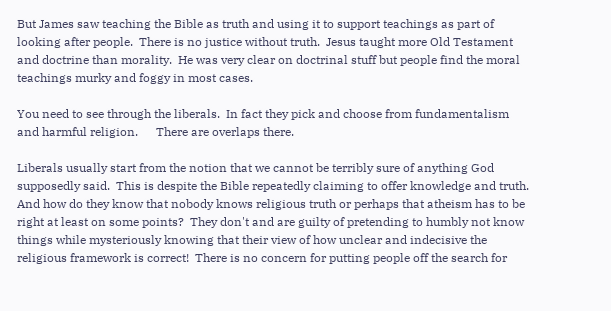But James saw teaching the Bible as truth and using it to support teachings as part of looking after people.  There is no justice without truth.  Jesus taught more Old Testament and doctrine than morality.  He was very clear on doctrinal stuff but people find the moral teachings murky and foggy in most cases.

You need to see through the liberals.  In fact they pick and choose from fundamentalism and harmful religion.      There are overlaps there.

Liberals usually start from the notion that we cannot be terribly sure of anything God supposedly said.  This is despite the Bible repeatedly claiming to offer knowledge and truth.  And how do they know that nobody knows religious truth or perhaps that atheism has to be right at least on some points?  They don't and are guilty of pretending to humbly not know things while mysteriously knowing that their view of how unclear and indecisive the religious framework is correct!  There is no concern for putting people off the search for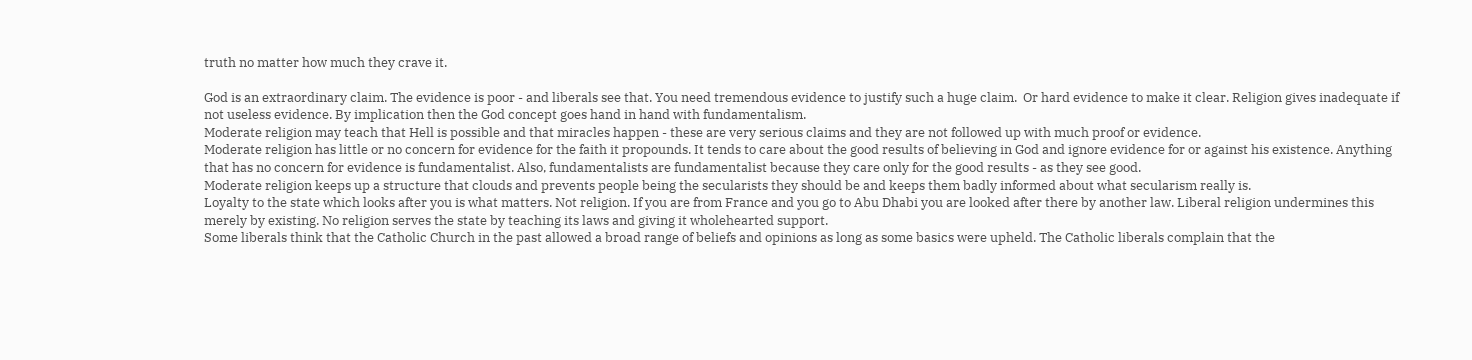truth no matter how much they crave it.

God is an extraordinary claim. The evidence is poor - and liberals see that. You need tremendous evidence to justify such a huge claim.  Or hard evidence to make it clear. Religion gives inadequate if not useless evidence. By implication then the God concept goes hand in hand with fundamentalism.
Moderate religion may teach that Hell is possible and that miracles happen - these are very serious claims and they are not followed up with much proof or evidence.
Moderate religion has little or no concern for evidence for the faith it propounds. It tends to care about the good results of believing in God and ignore evidence for or against his existence. Anything that has no concern for evidence is fundamentalist. Also, fundamentalists are fundamentalist because they care only for the good results - as they see good.
Moderate religion keeps up a structure that clouds and prevents people being the secularists they should be and keeps them badly informed about what secularism really is.
Loyalty to the state which looks after you is what matters. Not religion. If you are from France and you go to Abu Dhabi you are looked after there by another law. Liberal religion undermines this merely by existing. No religion serves the state by teaching its laws and giving it wholehearted support.
Some liberals think that the Catholic Church in the past allowed a broad range of beliefs and opinions as long as some basics were upheld. The Catholic liberals complain that the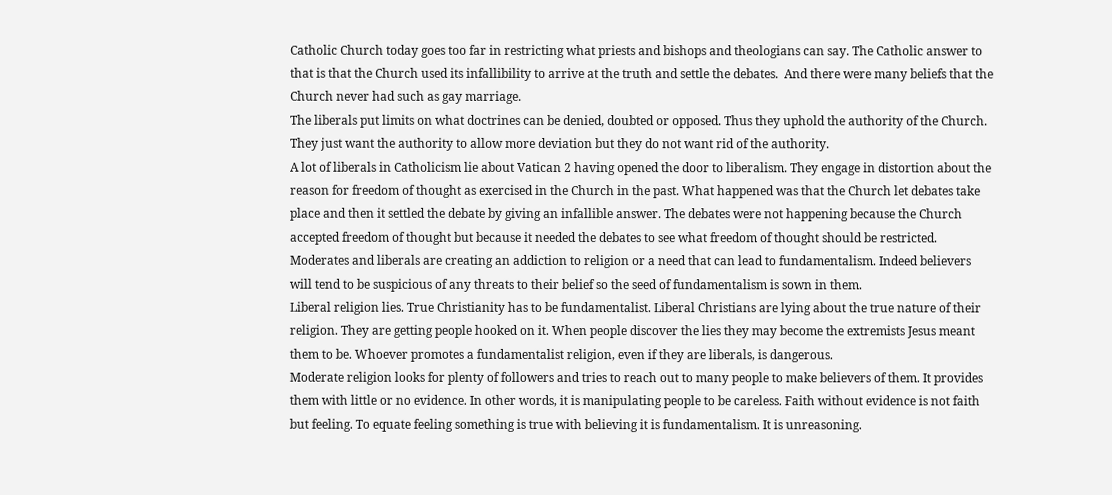Catholic Church today goes too far in restricting what priests and bishops and theologians can say. The Catholic answer to that is that the Church used its infallibility to arrive at the truth and settle the debates.  And there were many beliefs that the Church never had such as gay marriage.
The liberals put limits on what doctrines can be denied, doubted or opposed. Thus they uphold the authority of the Church. They just want the authority to allow more deviation but they do not want rid of the authority.
A lot of liberals in Catholicism lie about Vatican 2 having opened the door to liberalism. They engage in distortion about the reason for freedom of thought as exercised in the Church in the past. What happened was that the Church let debates take place and then it settled the debate by giving an infallible answer. The debates were not happening because the Church accepted freedom of thought but because it needed the debates to see what freedom of thought should be restricted.
Moderates and liberals are creating an addiction to religion or a need that can lead to fundamentalism. Indeed believers will tend to be suspicious of any threats to their belief so the seed of fundamentalism is sown in them.
Liberal religion lies. True Christianity has to be fundamentalist. Liberal Christians are lying about the true nature of their religion. They are getting people hooked on it. When people discover the lies they may become the extremists Jesus meant them to be. Whoever promotes a fundamentalist religion, even if they are liberals, is dangerous.
Moderate religion looks for plenty of followers and tries to reach out to many people to make believers of them. It provides them with little or no evidence. In other words, it is manipulating people to be careless. Faith without evidence is not faith but feeling. To equate feeling something is true with believing it is fundamentalism. It is unreasoning.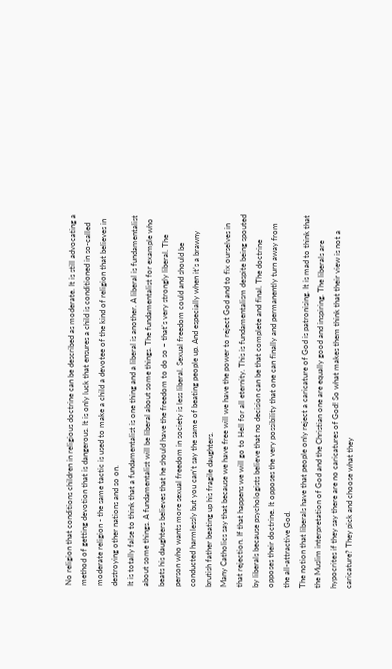No religion that conditions children in religious doctrine can be described as moderate. It is still advocating a method of getting devotion that is dangerous. It is only luck that ensures a child is conditioned in so-called moderate religion - the same tactic is used to make a child a devotee of the kind of religion that believes in destroying other nations and so on.
It is totally false to think that a fundamentalist is one thing and a liberal is another. A liberal is fundamentalist about some things. A fundamentalist will be liberal about some things. The fundamentalist for example who beats his daughters believes that he should have the freedom to do so – that’s very strongly liberal. The person who wants more sexual freedom in society is less liberal. Sexual freedom could and should be conducted harmlessly but you can’t say the same of beating people up. And especially when it’s a brawny brutish father beating up his fragile daughters.
Many Catholics say that because we have free will we have the power to reject God and to fix ourselves in that rejection. If that happens we will go to Hell for all eternity. This is fundamentalism despite being spouted by liberals because psychologists believe that no decision can be that complete and final. The doctrine opposes their doctrine. It opposes the very possibility that one can finally and permanently turn away from the all-attractive God.
The notion that liberals have that people only reject a caricature of God is patronising. It is mad to think that the Muslim interpretation of God and the Christian one are equally good and inspiring. The liberals are hypocrites if they say there are no caricatures of God! So what makes them think that their view is not a caricature? They pick and choose what they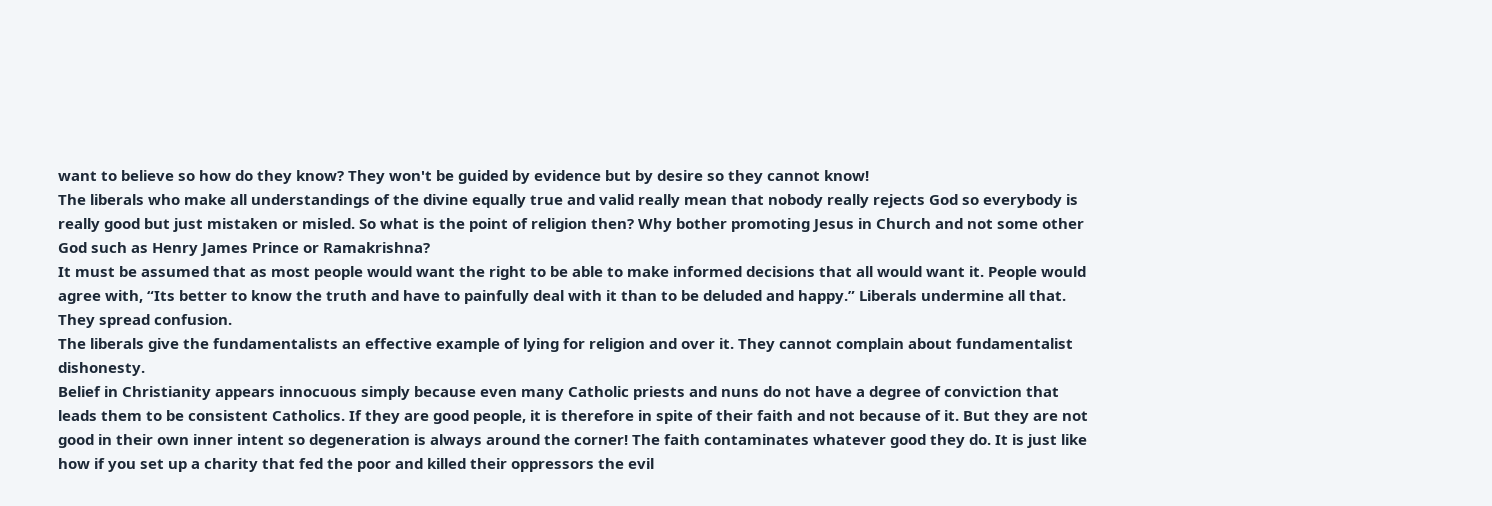want to believe so how do they know? They won't be guided by evidence but by desire so they cannot know!
The liberals who make all understandings of the divine equally true and valid really mean that nobody really rejects God so everybody is really good but just mistaken or misled. So what is the point of religion then? Why bother promoting Jesus in Church and not some other God such as Henry James Prince or Ramakrishna?
It must be assumed that as most people would want the right to be able to make informed decisions that all would want it. People would agree with, “Its better to know the truth and have to painfully deal with it than to be deluded and happy.” Liberals undermine all that. They spread confusion.
The liberals give the fundamentalists an effective example of lying for religion and over it. They cannot complain about fundamentalist dishonesty.
Belief in Christianity appears innocuous simply because even many Catholic priests and nuns do not have a degree of conviction that leads them to be consistent Catholics. If they are good people, it is therefore in spite of their faith and not because of it. But they are not good in their own inner intent so degeneration is always around the corner! The faith contaminates whatever good they do. It is just like how if you set up a charity that fed the poor and killed their oppressors the evil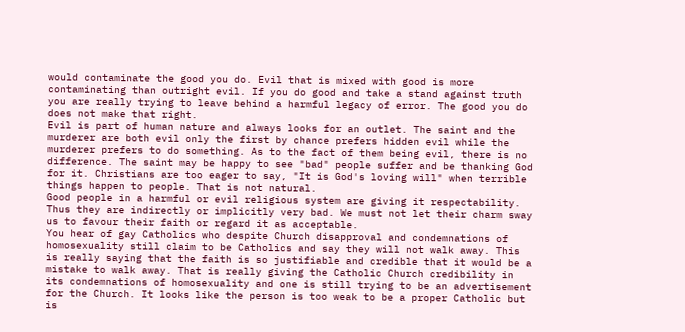would contaminate the good you do. Evil that is mixed with good is more contaminating than outright evil. If you do good and take a stand against truth you are really trying to leave behind a harmful legacy of error. The good you do does not make that right.
Evil is part of human nature and always looks for an outlet. The saint and the murderer are both evil only the first by chance prefers hidden evil while the murderer prefers to do something. As to the fact of them being evil, there is no difference. The saint may be happy to see "bad" people suffer and be thanking God for it. Christians are too eager to say, "It is God's loving will" when terrible things happen to people. That is not natural.
Good people in a harmful or evil religious system are giving it respectability. Thus they are indirectly or implicitly very bad. We must not let their charm sway us to favour their faith or regard it as acceptable.
You hear of gay Catholics who despite Church disapproval and condemnations of homosexuality still claim to be Catholics and say they will not walk away. This is really saying that the faith is so justifiable and credible that it would be a mistake to walk away. That is really giving the Catholic Church credibility in its condemnations of homosexuality and one is still trying to be an advertisement for the Church. It looks like the person is too weak to be a proper Catholic but is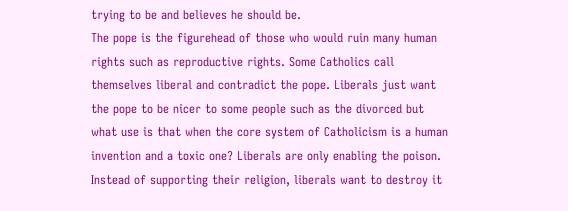trying to be and believes he should be.
The pope is the figurehead of those who would ruin many human rights such as reproductive rights. Some Catholics call themselves liberal and contradict the pope. Liberals just want the pope to be nicer to some people such as the divorced but what use is that when the core system of Catholicism is a human invention and a toxic one? Liberals are only enabling the poison.
Instead of supporting their religion, liberals want to destroy it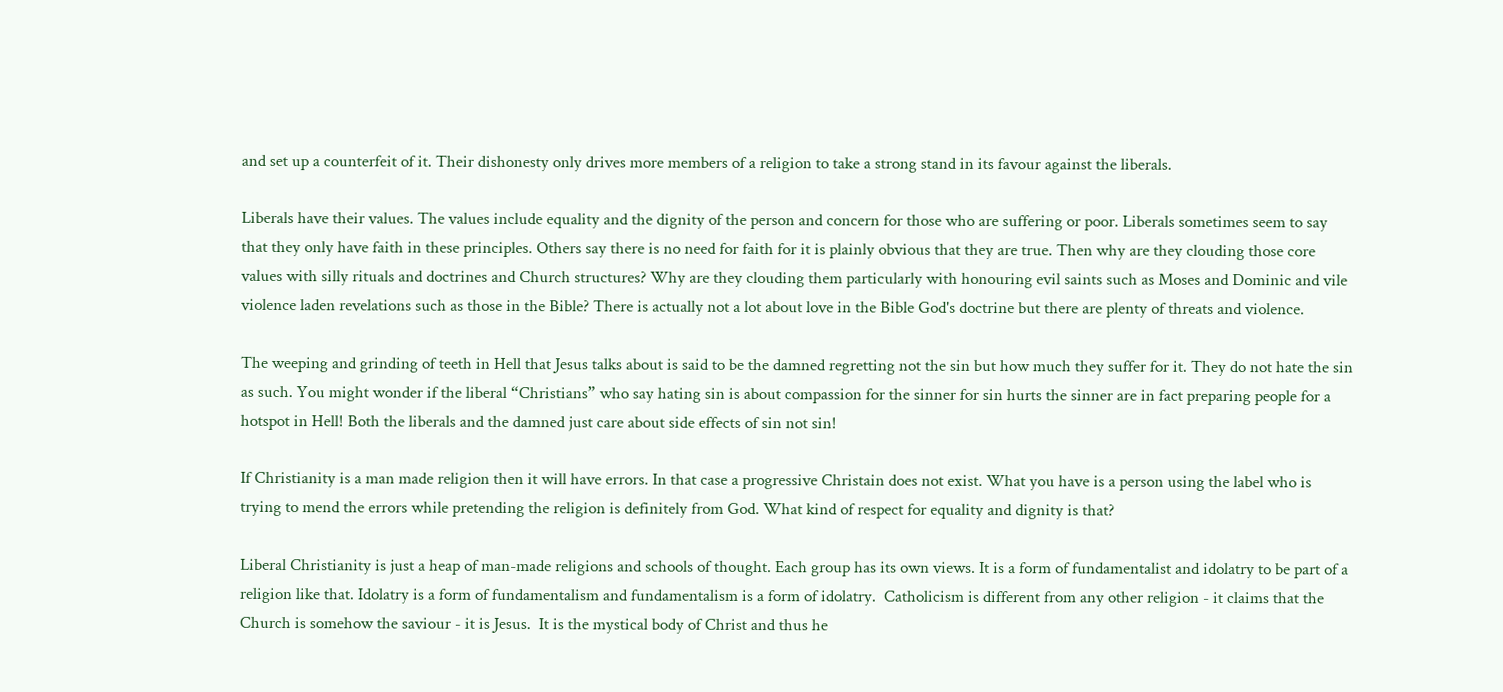and set up a counterfeit of it. Their dishonesty only drives more members of a religion to take a strong stand in its favour against the liberals.

Liberals have their values. The values include equality and the dignity of the person and concern for those who are suffering or poor. Liberals sometimes seem to say that they only have faith in these principles. Others say there is no need for faith for it is plainly obvious that they are true. Then why are they clouding those core values with silly rituals and doctrines and Church structures? Why are they clouding them particularly with honouring evil saints such as Moses and Dominic and vile violence laden revelations such as those in the Bible? There is actually not a lot about love in the Bible God's doctrine but there are plenty of threats and violence.

The weeping and grinding of teeth in Hell that Jesus talks about is said to be the damned regretting not the sin but how much they suffer for it. They do not hate the sin as such. You might wonder if the liberal “Christians” who say hating sin is about compassion for the sinner for sin hurts the sinner are in fact preparing people for a hotspot in Hell! Both the liberals and the damned just care about side effects of sin not sin!

If Christianity is a man made religion then it will have errors. In that case a progressive Christain does not exist. What you have is a person using the label who is trying to mend the errors while pretending the religion is definitely from God. What kind of respect for equality and dignity is that?

Liberal Christianity is just a heap of man-made religions and schools of thought. Each group has its own views. It is a form of fundamentalist and idolatry to be part of a religion like that. Idolatry is a form of fundamentalism and fundamentalism is a form of idolatry.  Catholicism is different from any other religion - it claims that the Church is somehow the saviour - it is Jesus.  It is the mystical body of Christ and thus he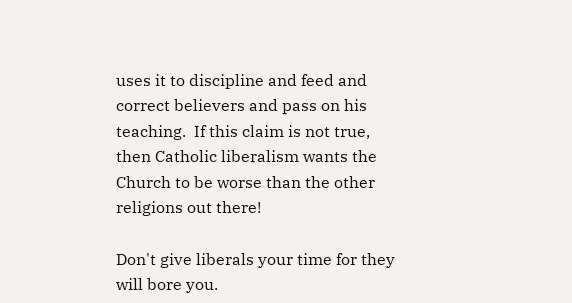uses it to discipline and feed and correct believers and pass on his teaching.  If this claim is not true, then Catholic liberalism wants the Church to be worse than the other religions out there!

Don't give liberals your time for they will bore you.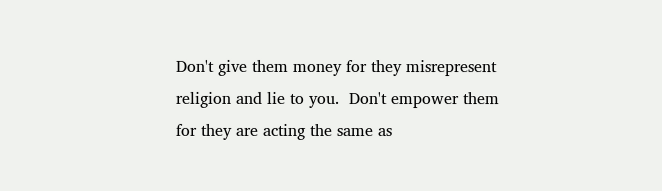Don't give them money for they misrepresent religion and lie to you.  Don't empower them for they are acting the same as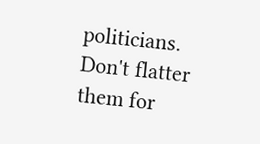politicians.  Don't flatter them for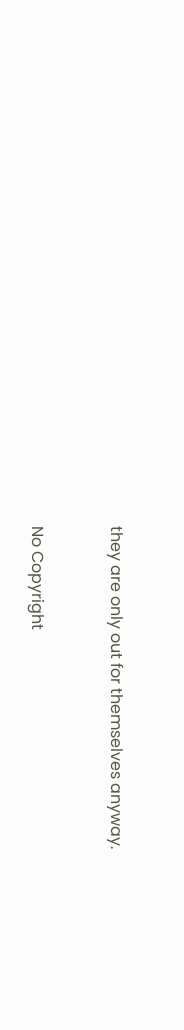they are only out for themselves anyway.


No Copyright